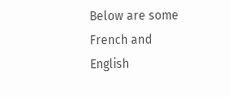Below are some French and English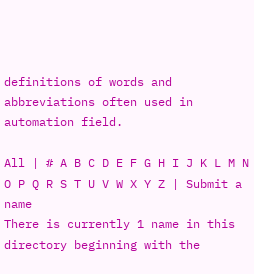definitions of words and abbreviations often used in automation field.

All | # A B C D E F G H I J K L M N O P Q R S T U V W X Y Z | Submit a name
There is currently 1 name in this directory beginning with the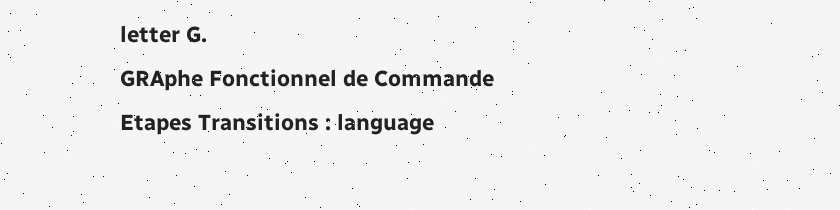letter G.
GRAphe Fonctionnel de Commande Etapes Transitions : language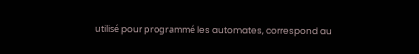utilisé pour programmé les automates, correspond au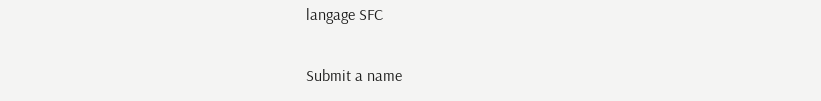langage SFC

Submit a name